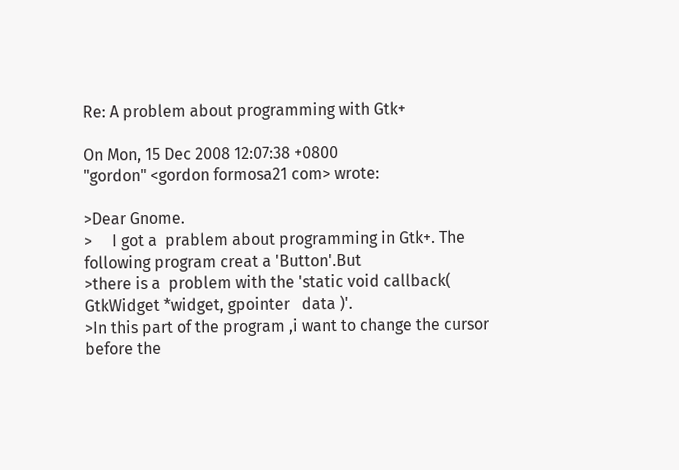Re: A problem about programming with Gtk+

On Mon, 15 Dec 2008 12:07:38 +0800
"gordon" <gordon formosa21 com> wrote:

>Dear Gnome.
>     I got a  prablem about programming in Gtk+. The  following program creat a 'Button'.But
>there is a  problem with the 'static void callback( GtkWidget *widget, gpointer   data )'.
>In this part of the program ,i want to change the cursor before the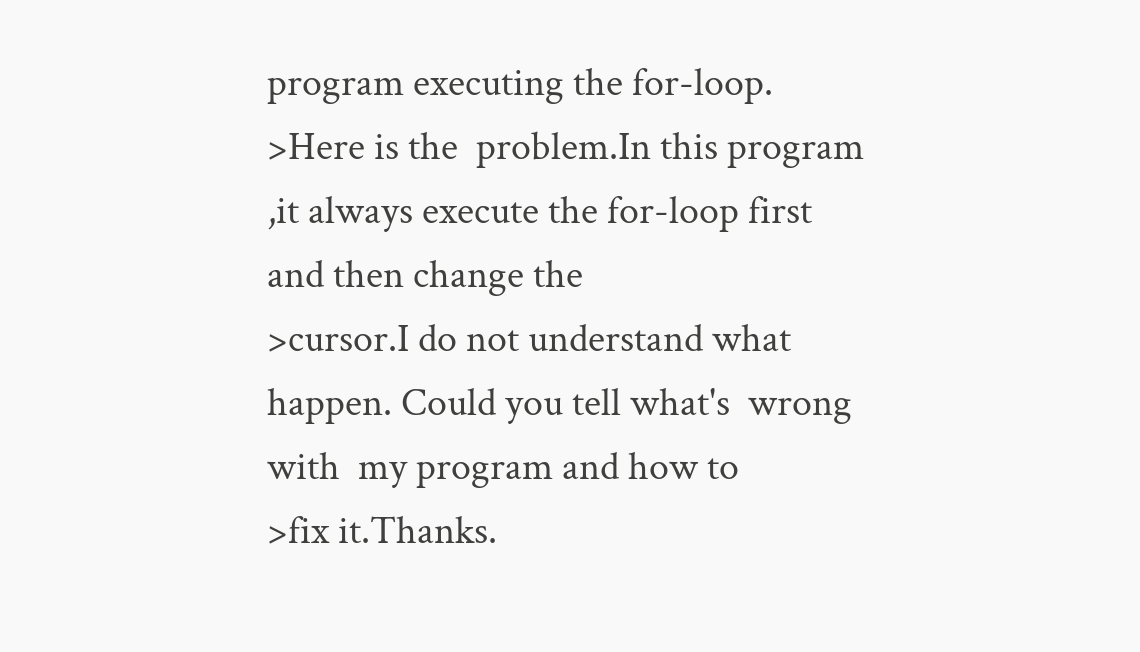program executing the for-loop.
>Here is the  problem.In this program ,it always execute the for-loop first and then change the
>cursor.I do not understand what happen. Could you tell what's  wrong with  my program and how to
>fix it.Thanks.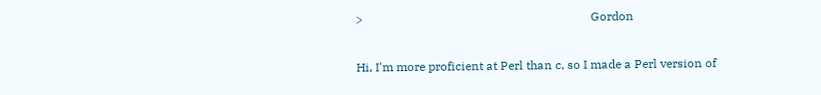>                                                                            Gordon

Hi, I'm more proficient at Perl than c, so I made a Perl version of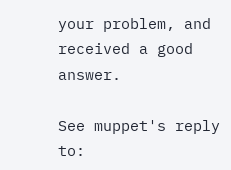your problem, and received a good answer.

See muppet's reply to: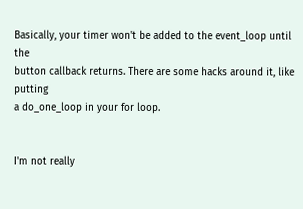Basically, your timer won't be added to the event_loop until the
button callback returns. There are some hacks around it, like putting
a do_one_loop in your for loop.


I'm not really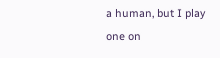a human, but I play one on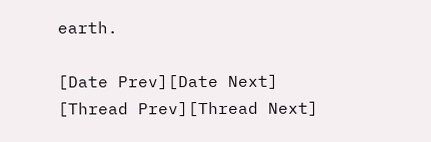earth.

[Date Prev][Date Next]   [Thread Prev][Thread Next]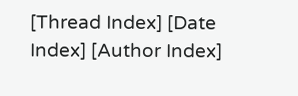[Thread Index] [Date Index] [Author Index]